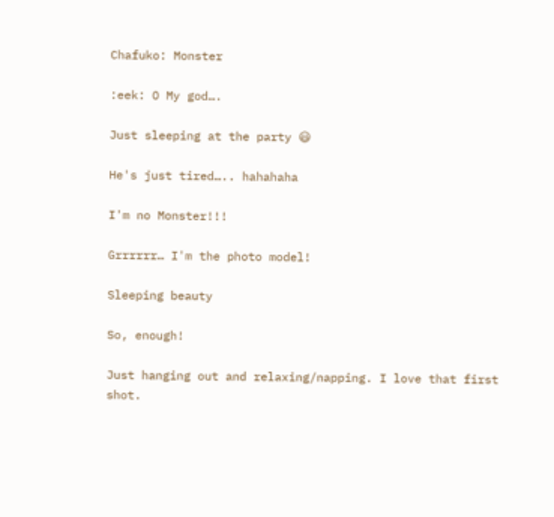Chafuko: Monster

:eek: O My god….

Just sleeping at the party 😃

He's just tired….. hahahaha

I'm no Monster!!!

Grrrrrr… I'm the photo model!

Sleeping beauty

So, enough!

Just hanging out and relaxing/napping. I love that first shot.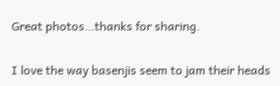Great photos…thanks for sharing.

I love the way basenjis seem to jam their heads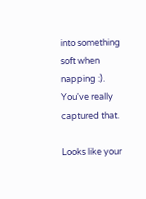into something soft when napping :). You've really captured that.

Looks like your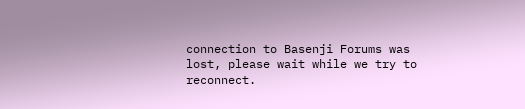connection to Basenji Forums was lost, please wait while we try to reconnect.